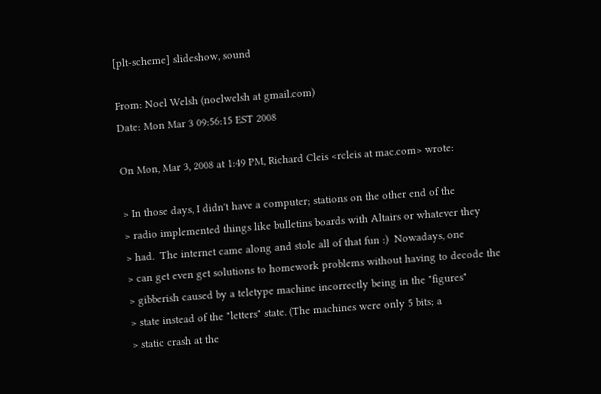[plt-scheme] slideshow, sound

From: Noel Welsh (noelwelsh at gmail.com)
Date: Mon Mar 3 09:56:15 EST 2008

On Mon, Mar 3, 2008 at 1:49 PM, Richard Cleis <rcleis at mac.com> wrote:

> In those days, I didn't have a computer; stations on the other end of the
> radio implemented things like bulletins boards with Altairs or whatever they
> had.  The internet came along and stole all of that fun :)  Nowadays, one
> can get even get solutions to homework problems without having to decode the
> gibberish caused by a teletype machine incorrectly being in the "figures"
> state instead of the "letters" state. (The machines were only 5 bits; a
> static crash at the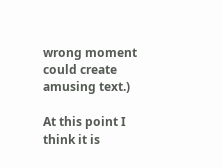wrong moment could create amusing text.)

At this point I think it is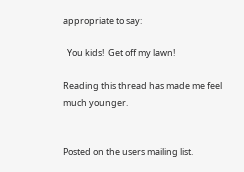appropriate to say:

  You kids!  Get off my lawn!

Reading this thread has made me feel much younger.


Posted on the users mailing list.